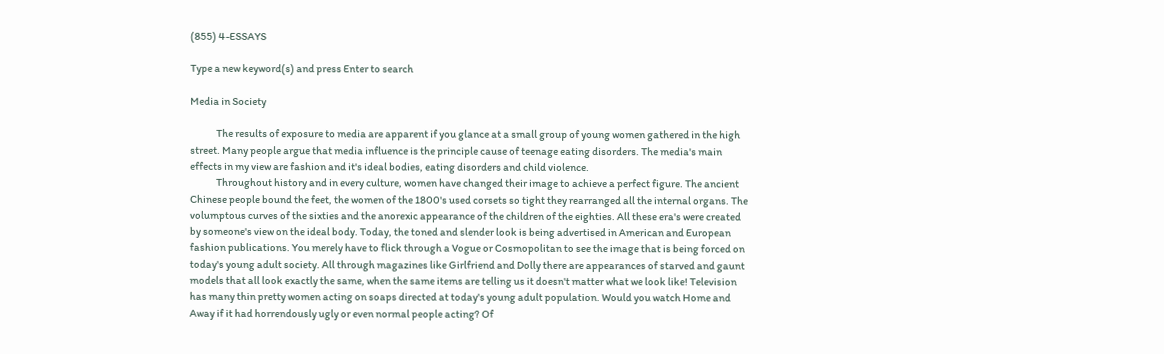(855) 4-ESSAYS

Type a new keyword(s) and press Enter to search

Media in Society

             The results of exposure to media are apparent if you glance at a small group of young women gathered in the high street. Many people argue that media influence is the principle cause of teenage eating disorders. The media's main effects in my view are fashion and it's ideal bodies, eating disorders and child violence.
             Throughout history and in every culture, women have changed their image to achieve a perfect figure. The ancient Chinese people bound the feet, the women of the 1800's used corsets so tight they rearranged all the internal organs. The volumptous curves of the sixties and the anorexic appearance of the children of the eighties. All these era's were created by someone's view on the ideal body. Today, the toned and slender look is being advertised in American and European fashion publications. You merely have to flick through a Vogue or Cosmopolitan to see the image that is being forced on today's young adult society. All through magazines like Girlfriend and Dolly there are appearances of starved and gaunt models that all look exactly the same, when the same items are telling us it doesn't matter what we look like! Television has many thin pretty women acting on soaps directed at today's young adult population. Would you watch Home and Away if it had horrendously ugly or even normal people acting? Of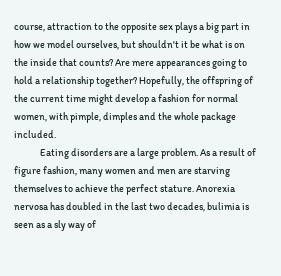course, attraction to the opposite sex plays a big part in how we model ourselves, but shouldn't it be what is on the inside that counts? Are mere appearances going to hold a relationship together? Hopefully, the offspring of the current time might develop a fashion for normal women, with pimple, dimples and the whole package included.
             Eating disorders are a large problem. As a result of figure fashion, many women and men are starving themselves to achieve the perfect stature. Anorexia nervosa has doubled in the last two decades, bulimia is seen as a sly way of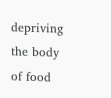depriving the body of food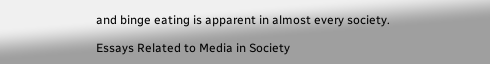and binge eating is apparent in almost every society.

Essays Related to Media in Society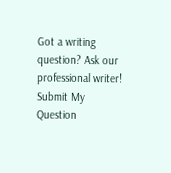Got a writing question? Ask our professional writer!
Submit My Question